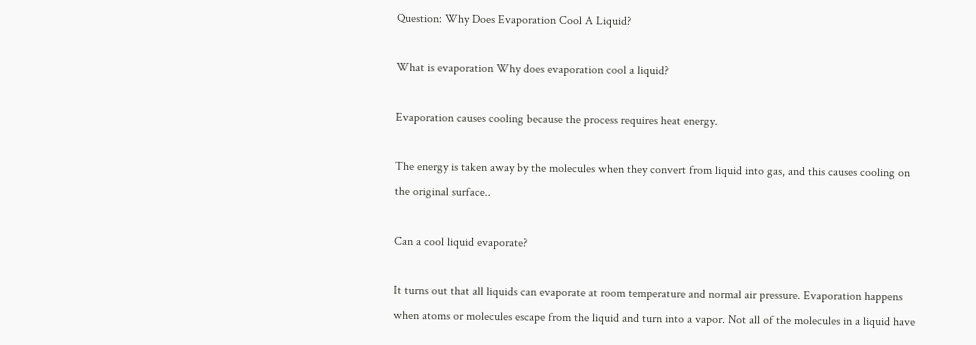Question: Why Does Evaporation Cool A Liquid?

What is evaporation Why does evaporation cool a liquid?

Evaporation causes cooling because the process requires heat energy.

The energy is taken away by the molecules when they convert from liquid into gas, and this causes cooling on the original surface..

Can a cool liquid evaporate?

It turns out that all liquids can evaporate at room temperature and normal air pressure. Evaporation happens when atoms or molecules escape from the liquid and turn into a vapor. Not all of the molecules in a liquid have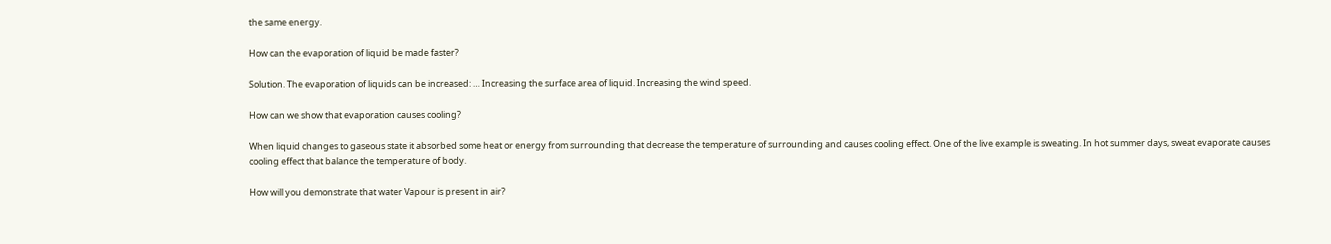the same energy.

How can the evaporation of liquid be made faster?

Solution. The evaporation of liquids can be increased: … Increasing the surface area of liquid. Increasing the wind speed.

How can we show that evaporation causes cooling?

When liquid changes to gaseous state it absorbed some heat or energy from surrounding that decrease the temperature of surrounding and causes cooling effect. One of the live example is sweating. In hot summer days, sweat evaporate causes cooling effect that balance the temperature of body.

How will you demonstrate that water Vapour is present in air?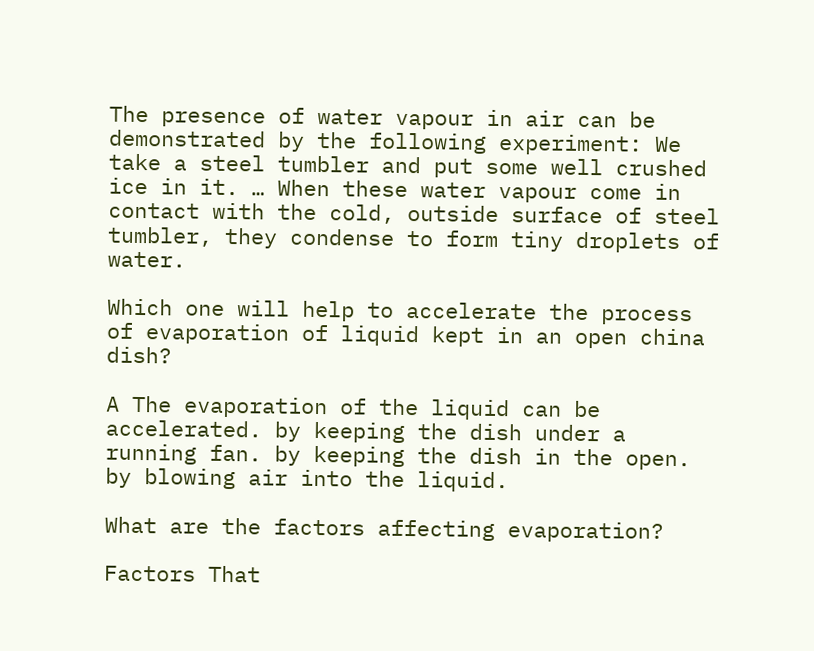The presence of water vapour in air can be demonstrated by the following experiment: We take a steel tumbler and put some well crushed ice in it. … When these water vapour come in contact with the cold, outside surface of steel tumbler, they condense to form tiny droplets of water.

Which one will help to accelerate the process of evaporation of liquid kept in an open china dish?

A The evaporation of the liquid can be accelerated. by keeping the dish under a running fan. by keeping the dish in the open. by blowing air into the liquid.

What are the factors affecting evaporation?

Factors That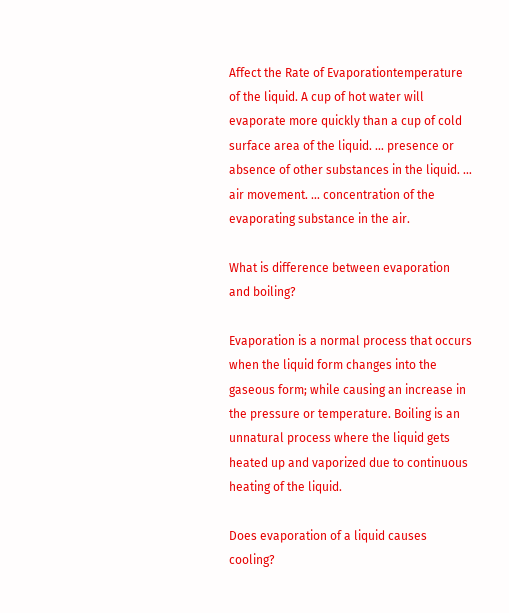Affect the Rate of Evaporationtemperature of the liquid. A cup of hot water will evaporate more quickly than a cup of cold surface area of the liquid. … presence or absence of other substances in the liquid. … air movement. … concentration of the evaporating substance in the air.

What is difference between evaporation and boiling?

Evaporation is a normal process that occurs when the liquid form changes into the gaseous form; while causing an increase in the pressure or temperature. Boiling is an unnatural process where the liquid gets heated up and vaporized due to continuous heating of the liquid.

Does evaporation of a liquid causes cooling?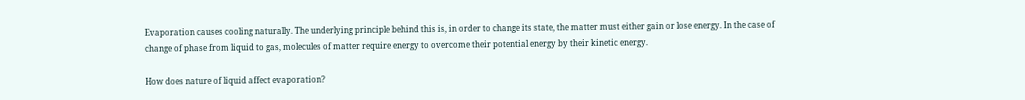Evaporation causes cooling naturally. The underlying principle behind this is, in order to change its state, the matter must either gain or lose energy. In the case of change of phase from liquid to gas, molecules of matter require energy to overcome their potential energy by their kinetic energy.

How does nature of liquid affect evaporation?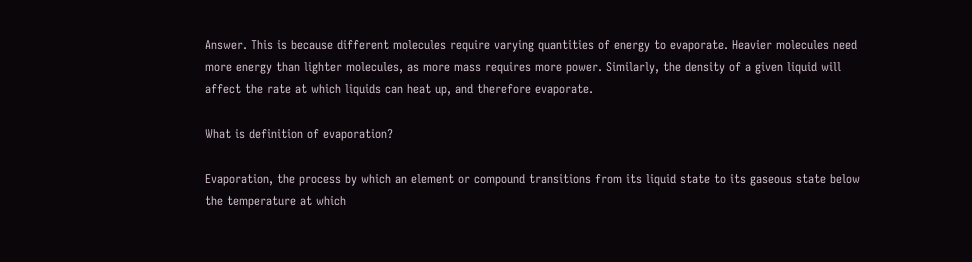Answer. This is because different molecules require varying quantities of energy to evaporate. Heavier molecules need more energy than lighter molecules, as more mass requires more power. Similarly, the density of a given liquid will affect the rate at which liquids can heat up, and therefore evaporate.

What is definition of evaporation?

Evaporation, the process by which an element or compound transitions from its liquid state to its gaseous state below the temperature at which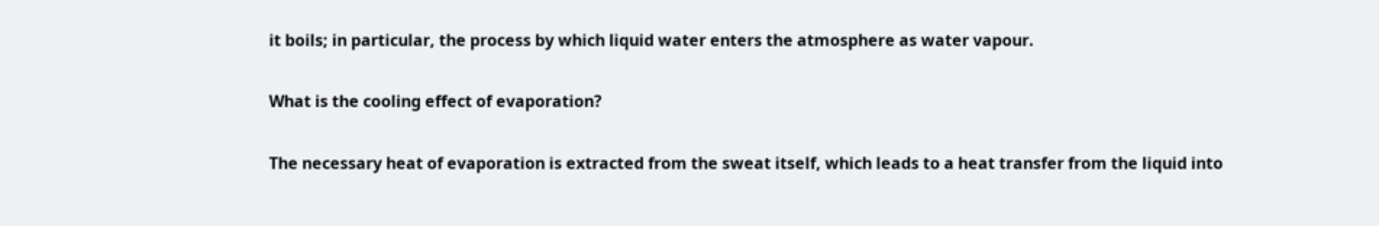it boils; in particular, the process by which liquid water enters the atmosphere as water vapour.

What is the cooling effect of evaporation?

The necessary heat of evaporation is extracted from the sweat itself, which leads to a heat transfer from the liquid into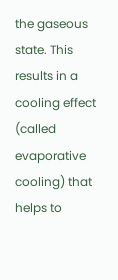the gaseous state. This results in a cooling effect (called evaporative cooling) that helps to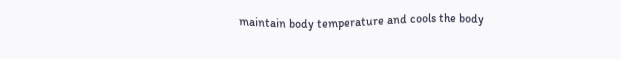maintain body temperature and cools the body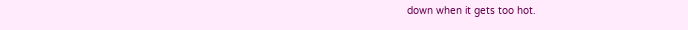down when it gets too hot.